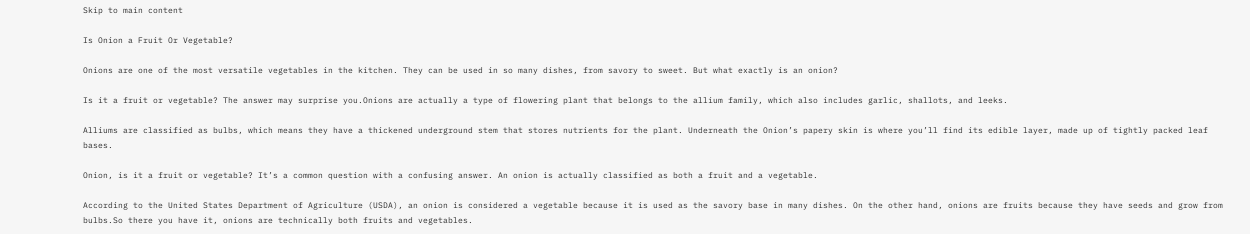Skip to main content

Is Onion a Fruit Or Vegetable?

Onions are one of the most versatile vegetables in the kitchen. They can be used in so many dishes, from savory to sweet. But what exactly is an onion?

Is it a fruit or vegetable? The answer may surprise you.Onions are actually a type of flowering plant that belongs to the allium family, which also includes garlic, shallots, and leeks.

Alliums are classified as bulbs, which means they have a thickened underground stem that stores nutrients for the plant. Underneath the Onion’s papery skin is where you’ll find its edible layer, made up of tightly packed leaf bases.

Onion, is it a fruit or vegetable? It’s a common question with a confusing answer. An onion is actually classified as both a fruit and a vegetable.

According to the United States Department of Agriculture (USDA), an onion is considered a vegetable because it is used as the savory base in many dishes. On the other hand, onions are fruits because they have seeds and grow from bulbs.So there you have it, onions are technically both fruits and vegetables.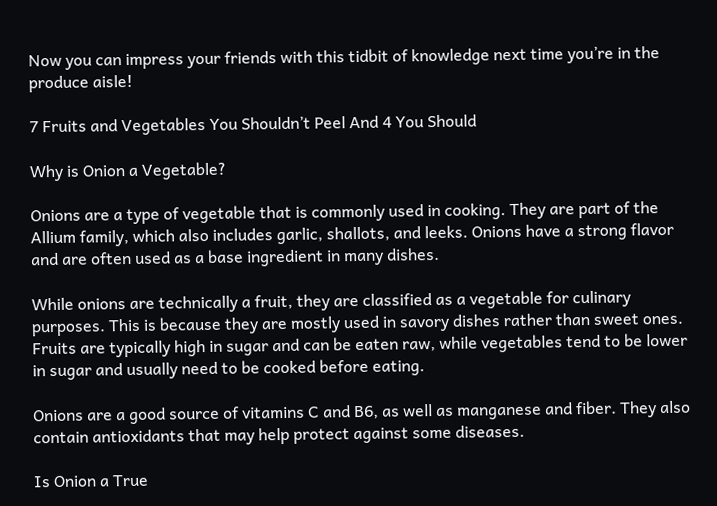Now you can impress your friends with this tidbit of knowledge next time you’re in the produce aisle!

7 Fruits and Vegetables You Shouldn’t Peel And 4 You Should

Why is Onion a Vegetable?

Onions are a type of vegetable that is commonly used in cooking. They are part of the Allium family, which also includes garlic, shallots, and leeks. Onions have a strong flavor and are often used as a base ingredient in many dishes.

While onions are technically a fruit, they are classified as a vegetable for culinary purposes. This is because they are mostly used in savory dishes rather than sweet ones. Fruits are typically high in sugar and can be eaten raw, while vegetables tend to be lower in sugar and usually need to be cooked before eating.

Onions are a good source of vitamins C and B6, as well as manganese and fiber. They also contain antioxidants that may help protect against some diseases.

Is Onion a True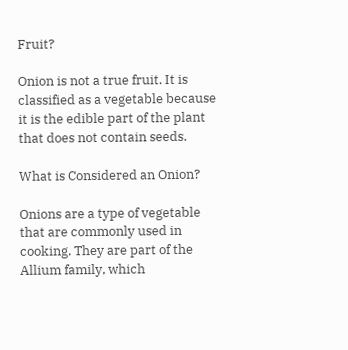Fruit?

Onion is not a true fruit. It is classified as a vegetable because it is the edible part of the plant that does not contain seeds.

What is Considered an Onion?

Onions are a type of vegetable that are commonly used in cooking. They are part of the Allium family, which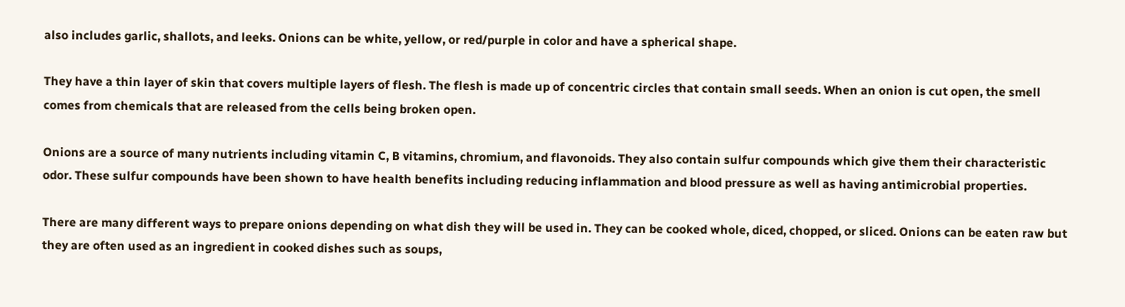also includes garlic, shallots, and leeks. Onions can be white, yellow, or red/purple in color and have a spherical shape.

They have a thin layer of skin that covers multiple layers of flesh. The flesh is made up of concentric circles that contain small seeds. When an onion is cut open, the smell comes from chemicals that are released from the cells being broken open.

Onions are a source of many nutrients including vitamin C, B vitamins, chromium, and flavonoids. They also contain sulfur compounds which give them their characteristic odor. These sulfur compounds have been shown to have health benefits including reducing inflammation and blood pressure as well as having antimicrobial properties.

There are many different ways to prepare onions depending on what dish they will be used in. They can be cooked whole, diced, chopped, or sliced. Onions can be eaten raw but they are often used as an ingredient in cooked dishes such as soups,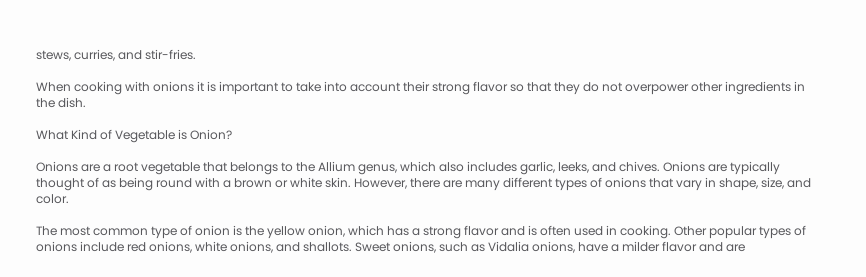stews, curries, and stir-fries.

When cooking with onions it is important to take into account their strong flavor so that they do not overpower other ingredients in the dish.

What Kind of Vegetable is Onion?

Onions are a root vegetable that belongs to the Allium genus, which also includes garlic, leeks, and chives. Onions are typically thought of as being round with a brown or white skin. However, there are many different types of onions that vary in shape, size, and color.

The most common type of onion is the yellow onion, which has a strong flavor and is often used in cooking. Other popular types of onions include red onions, white onions, and shallots. Sweet onions, such as Vidalia onions, have a milder flavor and are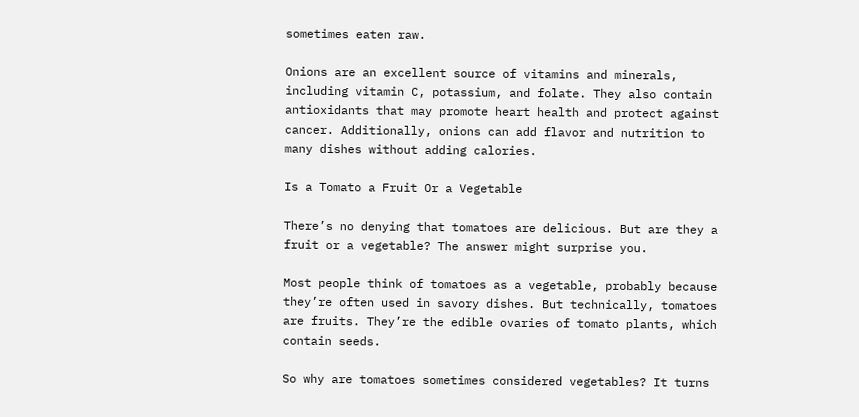sometimes eaten raw.

Onions are an excellent source of vitamins and minerals, including vitamin C, potassium, and folate. They also contain antioxidants that may promote heart health and protect against cancer. Additionally, onions can add flavor and nutrition to many dishes without adding calories.

Is a Tomato a Fruit Or a Vegetable

There’s no denying that tomatoes are delicious. But are they a fruit or a vegetable? The answer might surprise you.

Most people think of tomatoes as a vegetable, probably because they’re often used in savory dishes. But technically, tomatoes are fruits. They’re the edible ovaries of tomato plants, which contain seeds.

So why are tomatoes sometimes considered vegetables? It turns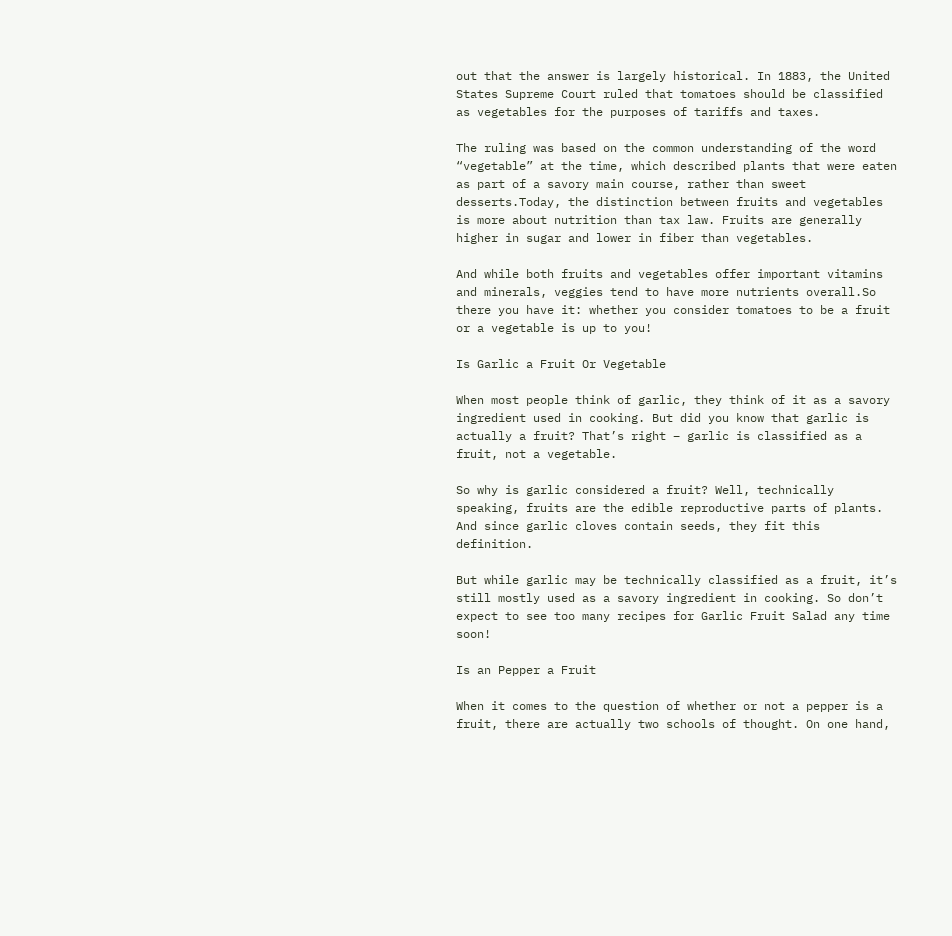out that the answer is largely historical. In 1883, the United States Supreme Court ruled that tomatoes should be classified as vegetables for the purposes of tariffs and taxes.

The ruling was based on the common understanding of the word “vegetable” at the time, which described plants that were eaten as part of a savory main course, rather than sweet desserts.Today, the distinction between fruits and vegetables is more about nutrition than tax law. Fruits are generally higher in sugar and lower in fiber than vegetables.

And while both fruits and vegetables offer important vitamins and minerals, veggies tend to have more nutrients overall.So there you have it: whether you consider tomatoes to be a fruit or a vegetable is up to you!

Is Garlic a Fruit Or Vegetable

When most people think of garlic, they think of it as a savory ingredient used in cooking. But did you know that garlic is actually a fruit? That’s right – garlic is classified as a fruit, not a vegetable.

So why is garlic considered a fruit? Well, technically speaking, fruits are the edible reproductive parts of plants. And since garlic cloves contain seeds, they fit this definition.

But while garlic may be technically classified as a fruit, it’s still mostly used as a savory ingredient in cooking. So don’t expect to see too many recipes for Garlic Fruit Salad any time soon!

Is an Pepper a Fruit

When it comes to the question of whether or not a pepper is a fruit, there are actually two schools of thought. On one hand,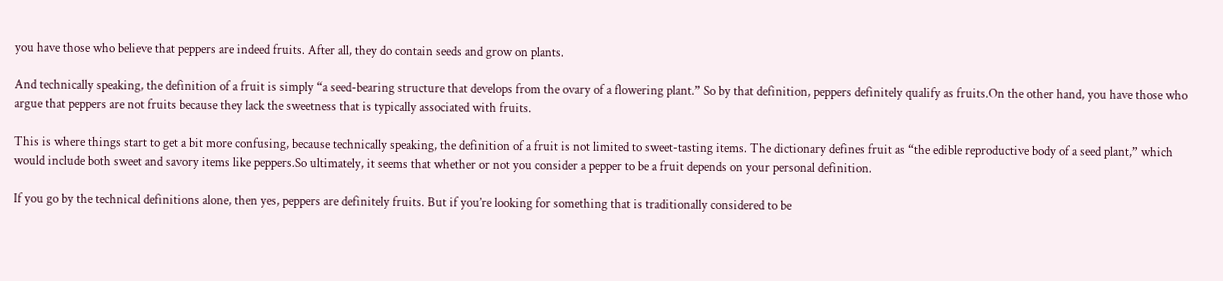you have those who believe that peppers are indeed fruits. After all, they do contain seeds and grow on plants.

And technically speaking, the definition of a fruit is simply “a seed-bearing structure that develops from the ovary of a flowering plant.” So by that definition, peppers definitely qualify as fruits.On the other hand, you have those who argue that peppers are not fruits because they lack the sweetness that is typically associated with fruits.

This is where things start to get a bit more confusing, because technically speaking, the definition of a fruit is not limited to sweet-tasting items. The dictionary defines fruit as “the edible reproductive body of a seed plant,” which would include both sweet and savory items like peppers.So ultimately, it seems that whether or not you consider a pepper to be a fruit depends on your personal definition.

If you go by the technical definitions alone, then yes, peppers are definitely fruits. But if you’re looking for something that is traditionally considered to be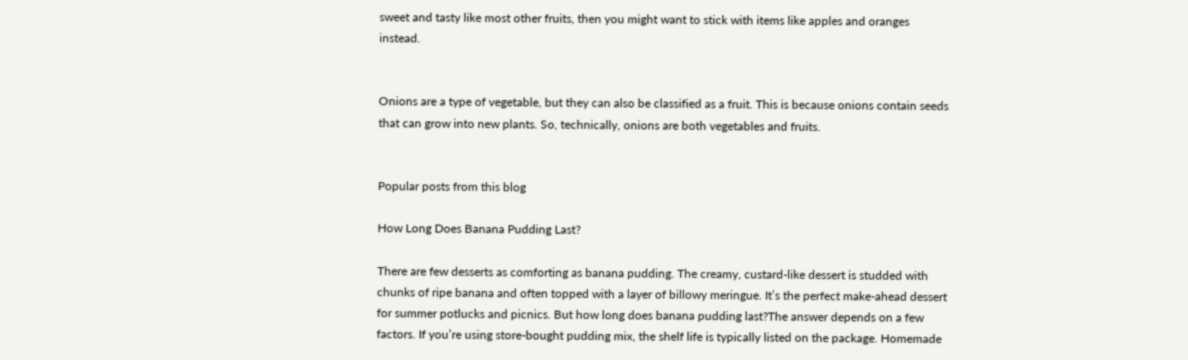sweet and tasty like most other fruits, then you might want to stick with items like apples and oranges instead.


Onions are a type of vegetable, but they can also be classified as a fruit. This is because onions contain seeds that can grow into new plants. So, technically, onions are both vegetables and fruits.


Popular posts from this blog

How Long Does Banana Pudding Last?

There are few desserts as comforting as banana pudding. The creamy, custard-like dessert is studded with chunks of ripe banana and often topped with a layer of billowy meringue. It’s the perfect make-ahead dessert for summer potlucks and picnics. But how long does banana pudding last?The answer depends on a few factors. If you’re using store-bought pudding mix, the shelf life is typically listed on the package. Homemade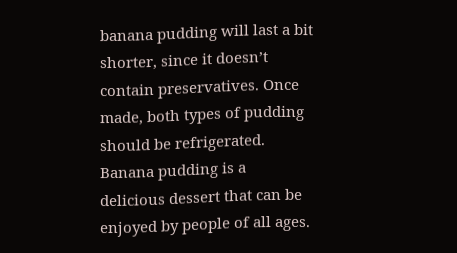banana pudding will last a bit shorter, since it doesn’t contain preservatives. Once made, both types of pudding should be refrigerated. Banana pudding is a delicious dessert that can be enjoyed by people of all ages.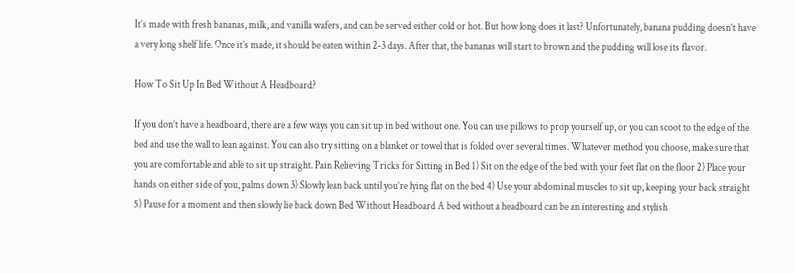It’s made with fresh bananas, milk, and vanilla wafers, and can be served either cold or hot. But how long does it last? Unfortunately, banana pudding doesn’t have a very long shelf life. Once it’s made, it should be eaten within 2-3 days. After that, the bananas will start to brown and the pudding will lose its flavor.

How To Sit Up In Bed Without A Headboard?

If you don’t have a headboard, there are a few ways you can sit up in bed without one. You can use pillows to prop yourself up, or you can scoot to the edge of the bed and use the wall to lean against. You can also try sitting on a blanket or towel that is folded over several times. Whatever method you choose, make sure that you are comfortable and able to sit up straight. Pain Relieving Tricks for Sitting in Bed 1) Sit on the edge of the bed with your feet flat on the floor 2) Place your hands on either side of you, palms down 3) Slowly lean back until you’re lying flat on the bed 4) Use your abdominal muscles to sit up, keeping your back straight 5) Pause for a moment and then slowly lie back down Bed Without Headboard A bed without a headboard can be an interesting and stylish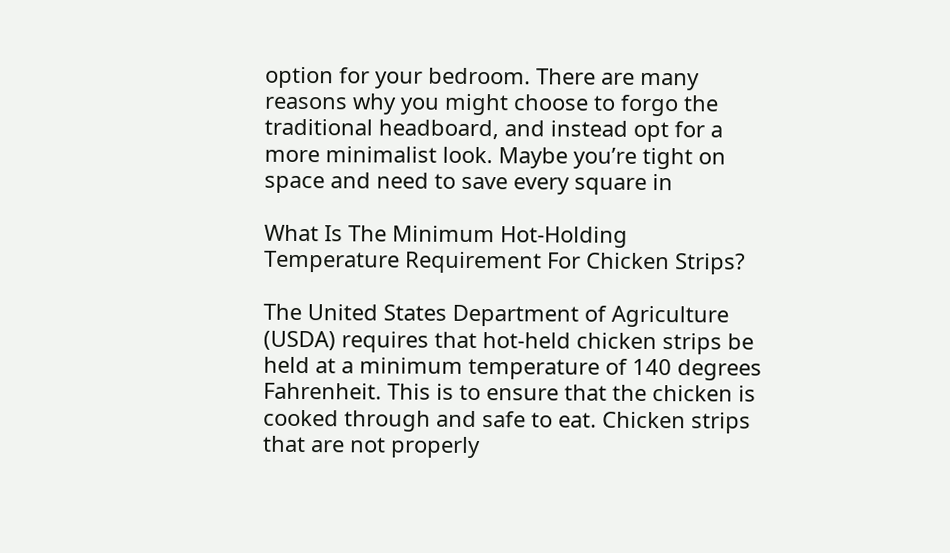option for your bedroom. There are many reasons why you might choose to forgo the traditional headboard, and instead opt for a more minimalist look. Maybe you’re tight on space and need to save every square in

What Is The Minimum Hot-Holding Temperature Requirement For Chicken Strips?

The United States Department of Agriculture (USDA) requires that hot-held chicken strips be held at a minimum temperature of 140 degrees Fahrenheit. This is to ensure that the chicken is cooked through and safe to eat. Chicken strips that are not properly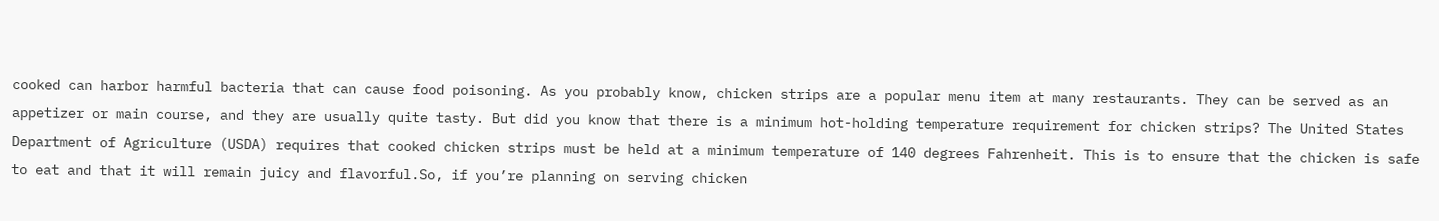cooked can harbor harmful bacteria that can cause food poisoning. As you probably know, chicken strips are a popular menu item at many restaurants. They can be served as an appetizer or main course, and they are usually quite tasty. But did you know that there is a minimum hot-holding temperature requirement for chicken strips? The United States Department of Agriculture (USDA) requires that cooked chicken strips must be held at a minimum temperature of 140 degrees Fahrenheit. This is to ensure that the chicken is safe to eat and that it will remain juicy and flavorful.So, if you’re planning on serving chicken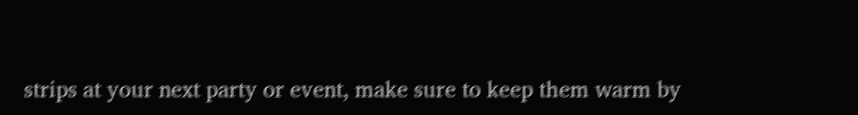strips at your next party or event, make sure to keep them warm by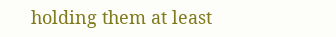holding them at least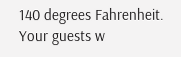140 degrees Fahrenheit. Your guests w